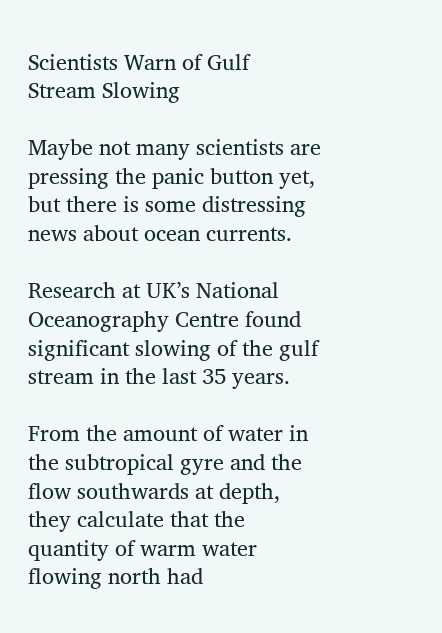Scientists Warn of Gulf Stream Slowing

Maybe not many scientists are pressing the panic button yet, but there is some distressing news about ocean currents.

Research at UK’s National Oceanography Centre found significant slowing of the gulf stream in the last 35 years.

From the amount of water in the subtropical gyre and the flow southwards at depth, they calculate that the quantity of warm water flowing north had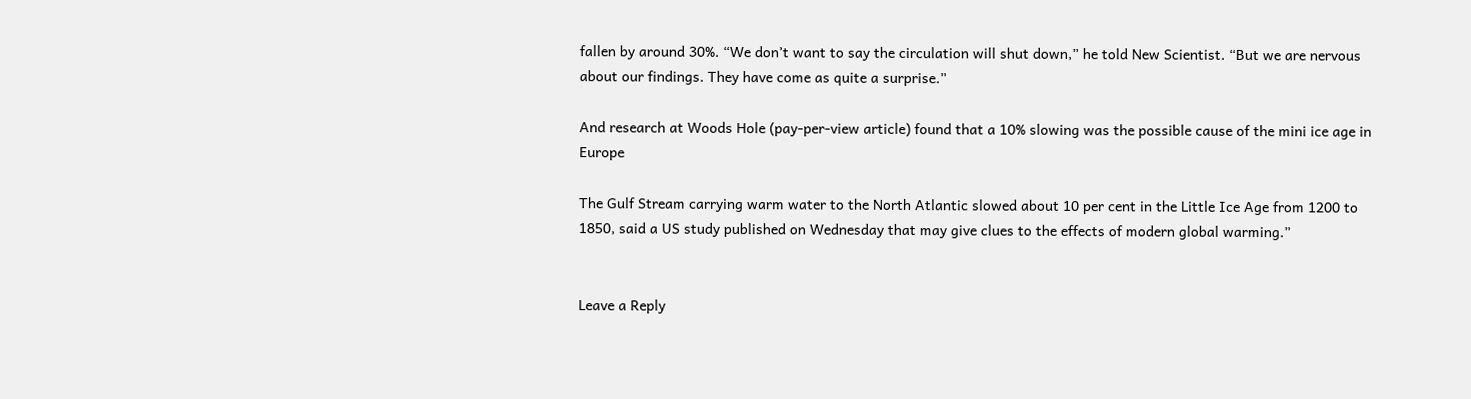fallen by around 30%. “We don’t want to say the circulation will shut down,” he told New Scientist. “But we are nervous about our findings. They have come as quite a surprise.”

And research at Woods Hole (pay-per-view article) found that a 10% slowing was the possible cause of the mini ice age in Europe

The Gulf Stream carrying warm water to the North Atlantic slowed about 10 per cent in the Little Ice Age from 1200 to 1850, said a US study published on Wednesday that may give clues to the effects of modern global warming.”


Leave a Reply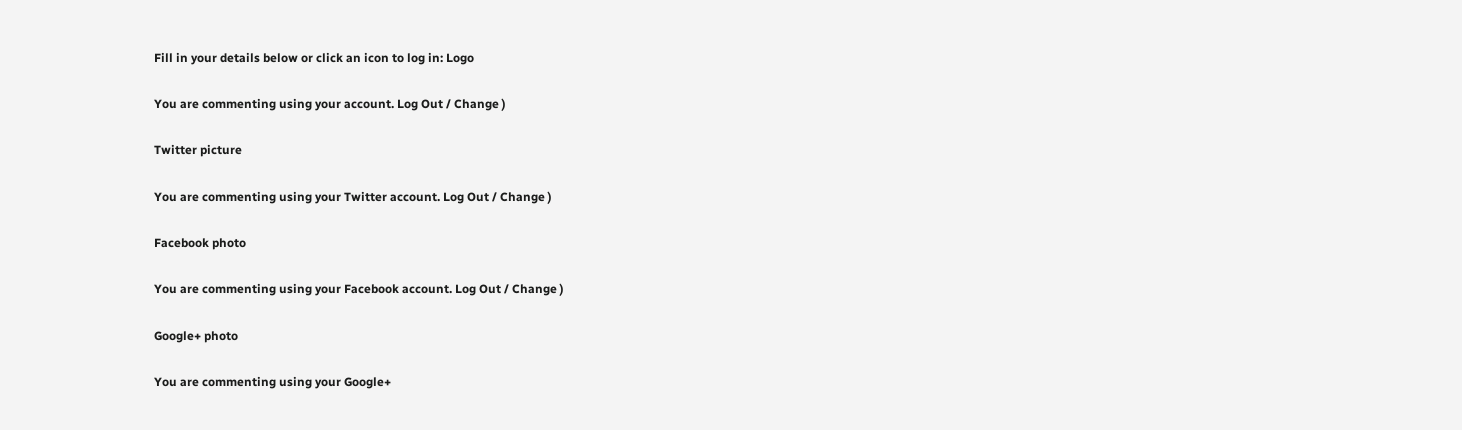Fill in your details below or click an icon to log in: Logo

You are commenting using your account. Log Out / Change )

Twitter picture

You are commenting using your Twitter account. Log Out / Change )

Facebook photo

You are commenting using your Facebook account. Log Out / Change )

Google+ photo

You are commenting using your Google+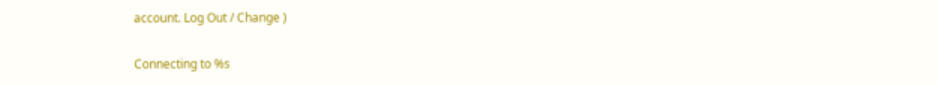account. Log Out / Change )

Connecting to %s